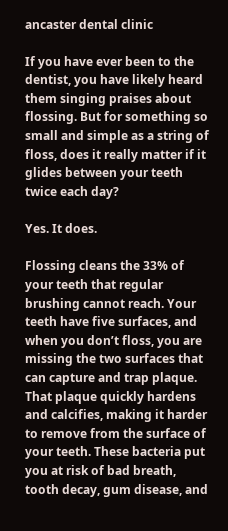ancaster dental clinic

If you have ever been to the dentist, you have likely heard them singing praises about flossing. But for something so small and simple as a string of floss, does it really matter if it glides between your teeth twice each day?

Yes. It does.

Flossing cleans the 33% of your teeth that regular brushing cannot reach. Your teeth have five surfaces, and when you don’t floss, you are missing the two surfaces that can capture and trap plaque. That plaque quickly hardens and calcifies, making it harder to remove from the surface of your teeth. These bacteria put you at risk of bad breath, tooth decay, gum disease, and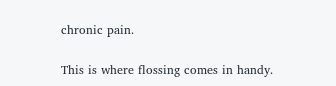chronic pain.

This is where flossing comes in handy.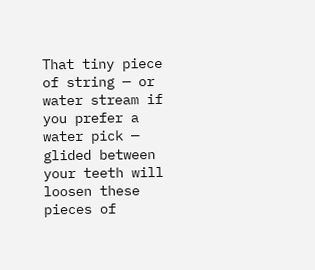That tiny piece of string — or water stream if you prefer a water pick — glided between your teeth will loosen these pieces of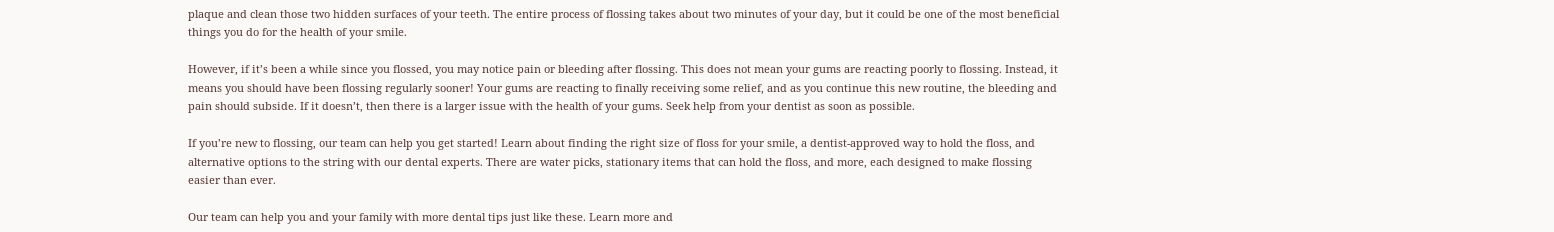plaque and clean those two hidden surfaces of your teeth. The entire process of flossing takes about two minutes of your day, but it could be one of the most beneficial things you do for the health of your smile.

However, if it’s been a while since you flossed, you may notice pain or bleeding after flossing. This does not mean your gums are reacting poorly to flossing. Instead, it means you should have been flossing regularly sooner! Your gums are reacting to finally receiving some relief, and as you continue this new routine, the bleeding and pain should subside. If it doesn’t, then there is a larger issue with the health of your gums. Seek help from your dentist as soon as possible.

If you’re new to flossing, our team can help you get started! Learn about finding the right size of floss for your smile, a dentist-approved way to hold the floss, and alternative options to the string with our dental experts. There are water picks, stationary items that can hold the floss, and more, each designed to make flossing easier than ever.

Our team can help you and your family with more dental tips just like these. Learn more and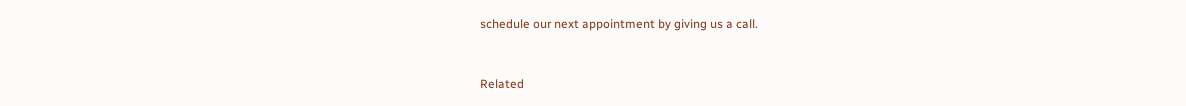schedule our next appointment by giving us a call.


Related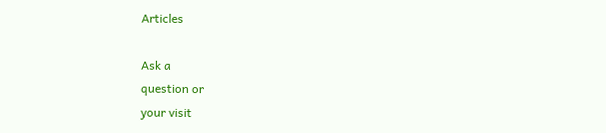Articles

Ask a
question or
your visit